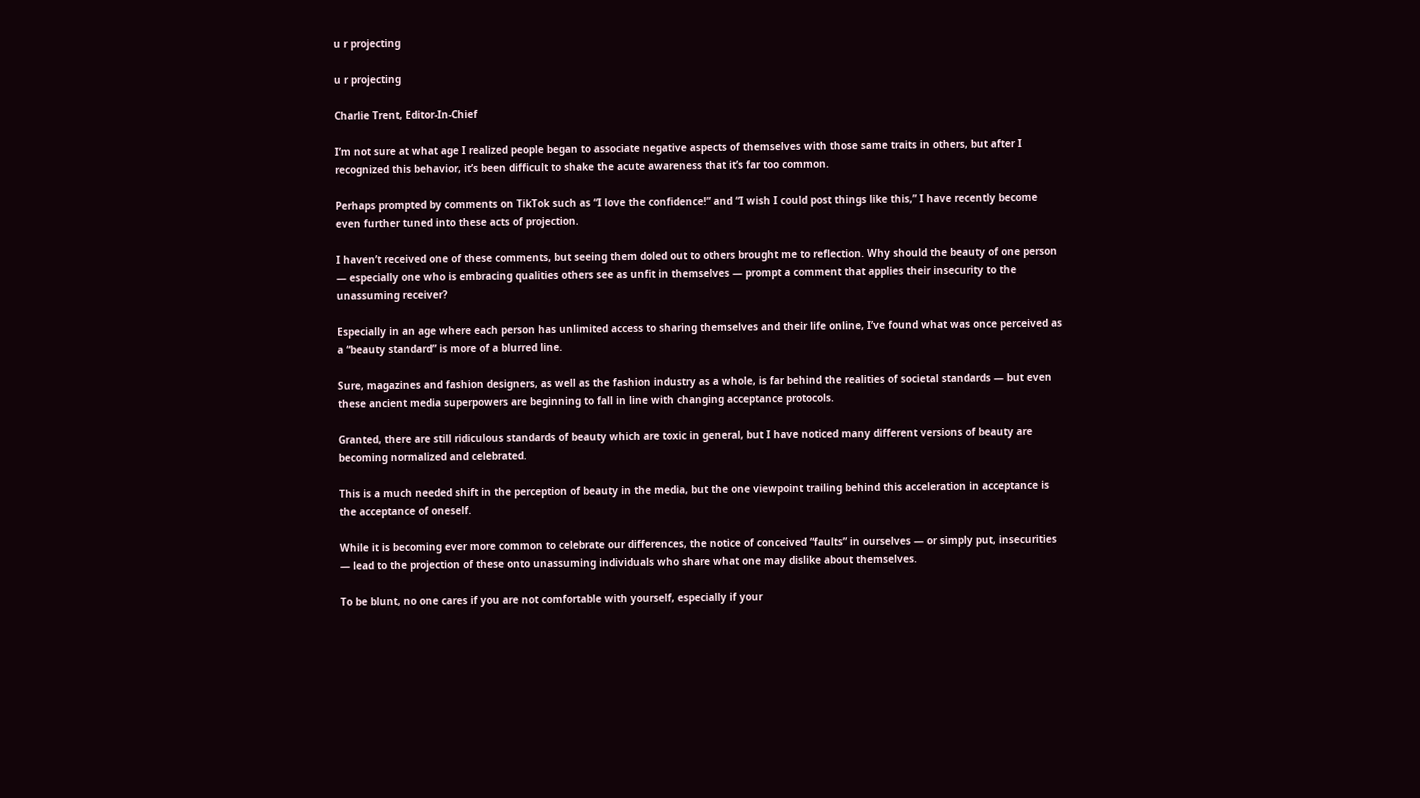u r projecting

u r projecting

Charlie Trent, Editor-In-Chief

I’m not sure at what age I realized people began to associate negative aspects of themselves with those same traits in others, but after I recognized this behavior, it’s been difficult to shake the acute awareness that it’s far too common.

Perhaps prompted by comments on TikTok such as “I love the confidence!” and “I wish I could post things like this,” I have recently become even further tuned into these acts of projection.

I haven’t received one of these comments, but seeing them doled out to others brought me to reflection. Why should the beauty of one person — especially one who is embracing qualities others see as unfit in themselves — prompt a comment that applies their insecurity to the unassuming receiver?

Especially in an age where each person has unlimited access to sharing themselves and their life online, I’ve found what was once perceived as a “beauty standard” is more of a blurred line.

Sure, magazines and fashion designers, as well as the fashion industry as a whole, is far behind the realities of societal standards — but even these ancient media superpowers are beginning to fall in line with changing acceptance protocols.

Granted, there are still ridiculous standards of beauty which are toxic in general, but I have noticed many different versions of beauty are becoming normalized and celebrated.

This is a much needed shift in the perception of beauty in the media, but the one viewpoint trailing behind this acceleration in acceptance is the acceptance of oneself.

While it is becoming ever more common to celebrate our differences, the notice of conceived “faults” in ourselves — or simply put, insecurities — lead to the projection of these onto unassuming individuals who share what one may dislike about themselves.

To be blunt, no one cares if you are not comfortable with yourself, especially if your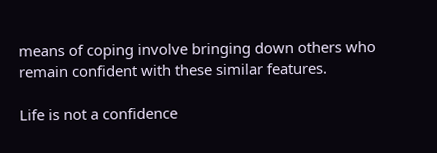means of coping involve bringing down others who remain confident with these similar features.

Life is not a confidence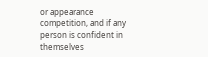or appearance competition, and if any person is confident in themselves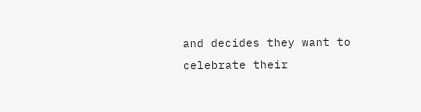and decides they want to celebrate their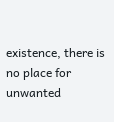existence, there is no place for unwanted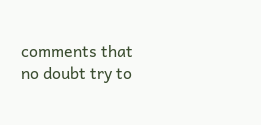comments that no doubt try to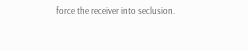force the receiver into seclusion.